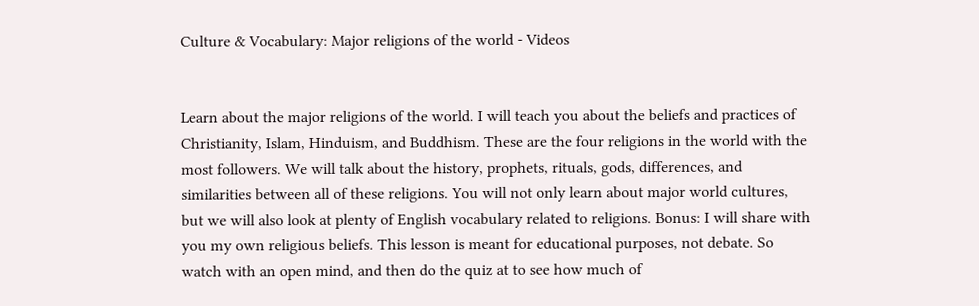Culture & Vocabulary: Major religions of the world - Videos


Learn about the major religions of the world. I will teach you about the beliefs and practices of Christianity, Islam, Hinduism, and Buddhism. These are the four religions in the world with the most followers. We will talk about the history, prophets, rituals, gods, differences, and similarities between all of these religions. You will not only learn about major world cultures, but we will also look at plenty of English vocabulary related to religions. Bonus: I will share with you my own religious beliefs. This lesson is meant for educational purposes, not debate. So watch with an open mind, and then do the quiz at to see how much of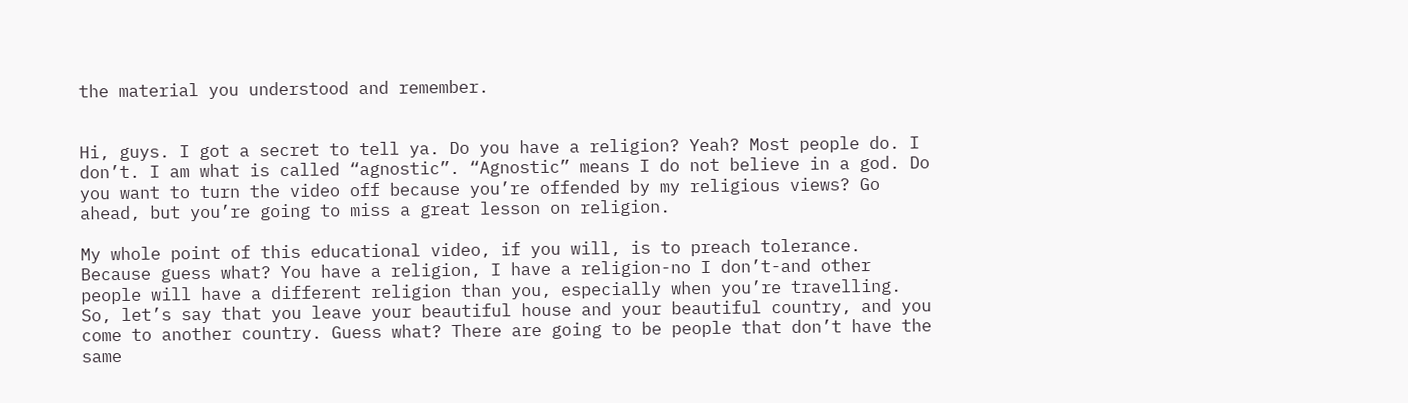the material you understood and remember.


Hi, guys. I got a secret to tell ya. Do you have a religion? Yeah? Most people do. I don’t. I am what is called “agnostic”. “Agnostic” means I do not believe in a god. Do you want to turn the video off because you’re offended by my religious views? Go ahead, but you’re going to miss a great lesson on religion.

My whole point of this educational video, if you will, is to preach tolerance. Because guess what? You have a religion, I have a religion-no I don’t-and other people will have a different religion than you, especially when you’re travelling. So, let’s say that you leave your beautiful house and your beautiful country, and you come to another country. Guess what? There are going to be people that don’t have the same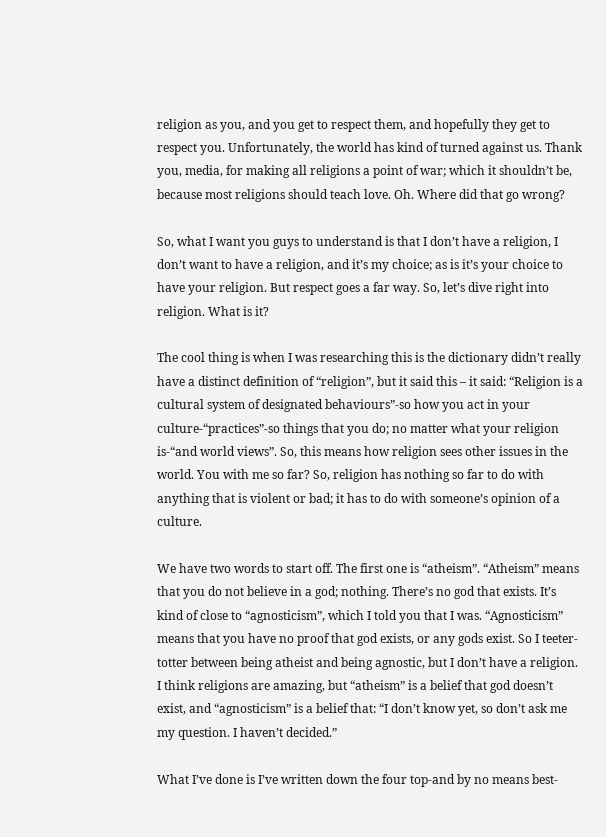religion as you, and you get to respect them, and hopefully they get to respect you. Unfortunately, the world has kind of turned against us. Thank you, media, for making all religions a point of war; which it shouldn’t be, because most religions should teach love. Oh. Where did that go wrong?

So, what I want you guys to understand is that I don’t have a religion, I don’t want to have a religion, and it’s my choice; as is it’s your choice to have your religion. But respect goes a far way. So, let’s dive right into religion. What is it?

The cool thing is when I was researching this is the dictionary didn’t really have a distinct definition of “religion”, but it said this – it said: “Religion is a cultural system of designated behaviours”-so how you act in your culture-“practices”-so things that you do; no matter what your religion is-“and world views”. So, this means how religion sees other issues in the world. You with me so far? So, religion has nothing so far to do with anything that is violent or bad; it has to do with someone’s opinion of a culture.

We have two words to start off. The first one is “atheism”. “Atheism” means that you do not believe in a god; nothing. There’s no god that exists. It’s kind of close to “agnosticism”, which I told you that I was. “Agnosticism” means that you have no proof that god exists, or any gods exist. So I teeter-totter between being atheist and being agnostic, but I don’t have a religion. I think religions are amazing, but “atheism” is a belief that god doesn’t exist, and “agnosticism” is a belief that: “I don’t know yet, so don’t ask me my question. I haven’t decided.”

What I’ve done is I’ve written down the four top-and by no means best-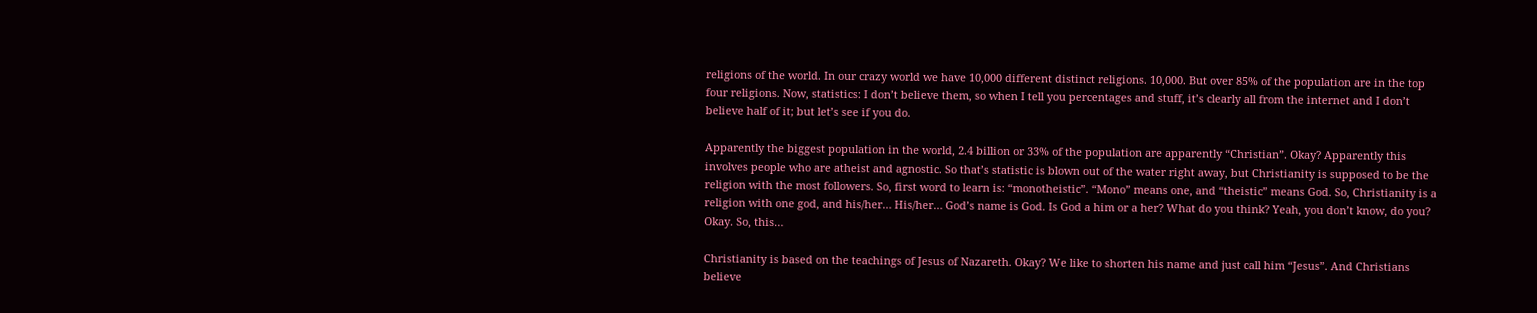religions of the world. In our crazy world we have 10,000 different distinct religions. 10,000. But over 85% of the population are in the top four religions. Now, statistics: I don’t believe them, so when I tell you percentages and stuff, it’s clearly all from the internet and I don’t believe half of it; but let’s see if you do.

Apparently the biggest population in the world, 2.4 billion or 33% of the population are apparently “Christian”. Okay? Apparently this involves people who are atheist and agnostic. So that’s statistic is blown out of the water right away, but Christianity is supposed to be the religion with the most followers. So, first word to learn is: “monotheistic”. “Mono” means one, and “theistic” means God. So, Christianity is a religion with one god, and his/her… His/her… God’s name is God. Is God a him or a her? What do you think? Yeah, you don’t know, do you? Okay. So, this…

Christianity is based on the teachings of Jesus of Nazareth. Okay? We like to shorten his name and just call him “Jesus”. And Christians believe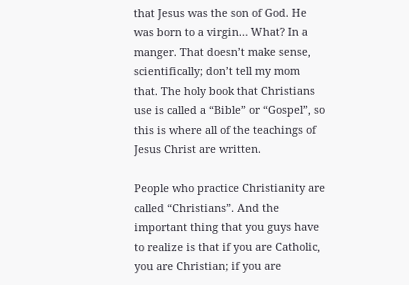that Jesus was the son of God. He was born to a virgin… What? In a manger. That doesn’t make sense, scientifically; don’t tell my mom that. The holy book that Christians use is called a “Bible” or “Gospel”, so this is where all of the teachings of Jesus Christ are written.

People who practice Christianity are called “Christians”. And the important thing that you guys have to realize is that if you are Catholic, you are Christian; if you are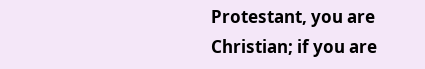Protestant, you are Christian; if you are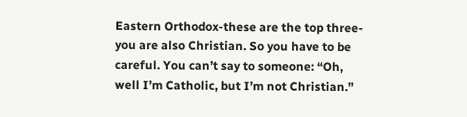Eastern Orthodox-these are the top three-you are also Christian. So you have to be careful. You can’t say to someone: “Oh, well I’m Catholic, but I’m not Christian.”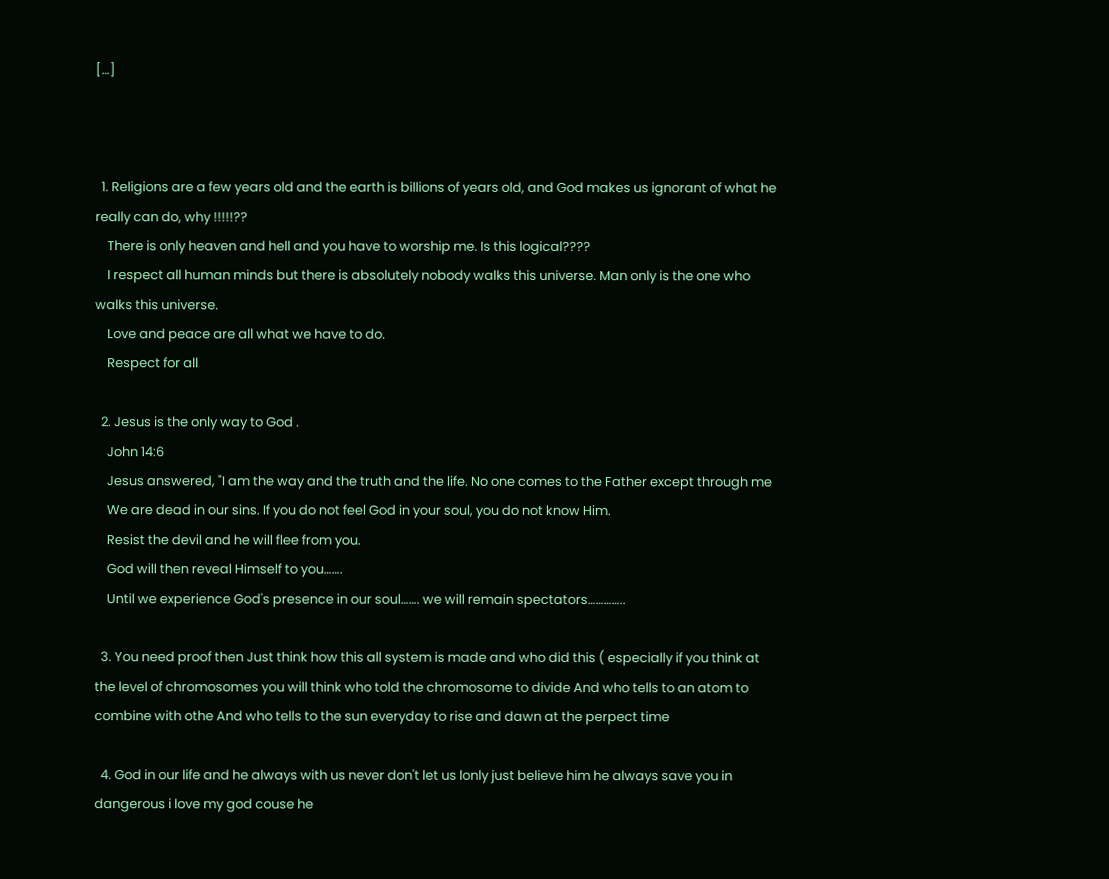[…]



  1. Religions are a few years old and the earth is billions of years old, and God makes us ignorant of what he really can do, why !!!!!??
    There is only heaven and hell and you have to worship me. Is this logical????
    I respect all human minds but there is absolutely nobody walks this universe. Man only is the one who walks this universe.
    Love and peace are all what we have to do.
    Respect for all

  2. Jesus is the only way to God .
    John 14:6
    Jesus answered, "I am the way and the truth and the life. No one comes to the Father except through me
    We are dead in our sins. If you do not feel God in your soul, you do not know Him.
    Resist the devil and he will flee from you.
    God will then reveal Himself to you…….
    Until we experience God's presence in our soul……. we will remain spectators…………..

  3. You need proof then Just think how this all system is made and who did this ( especially if you think at the level of chromosomes you will think who told the chromosome to divide And who tells to an atom to combine with othe And who tells to the sun everyday to rise and dawn at the perpect time

  4. God in our life and he always with us never don't let us lonly just believe him he always save you in dangerous i love my god couse he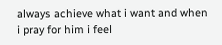always achieve what i want and when i pray for him i feel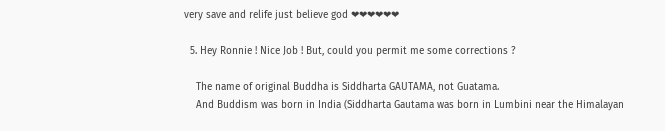very save and relife just believe god ❤❤❤❤❤❤

  5. Hey Ronnie ! Nice Job ! But, could you permit me some corrections ?

    The name of original Buddha is Siddharta GAUTAMA, not Guatama.
    And Buddism was born in India (Siddharta Gautama was born in Lumbini near the Himalayan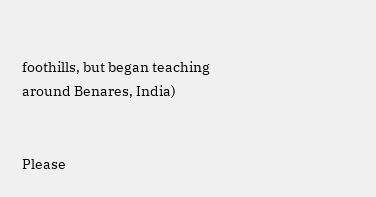foothills, but began teaching around Benares, India)


Please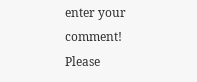enter your comment!
Please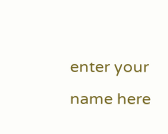enter your name here